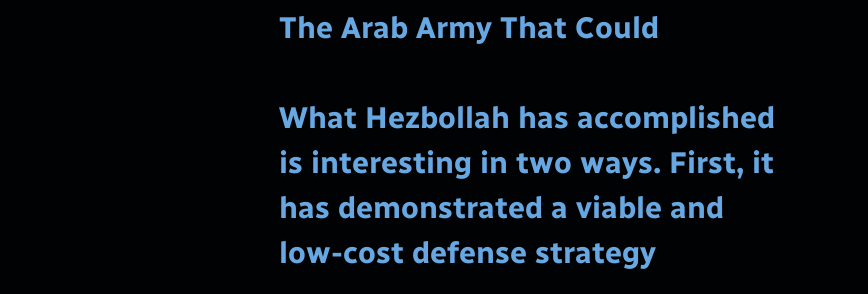The Arab Army That Could

What Hezbollah has accomplished is interesting in two ways. First, it has demonstrated a viable and low-cost defense strategy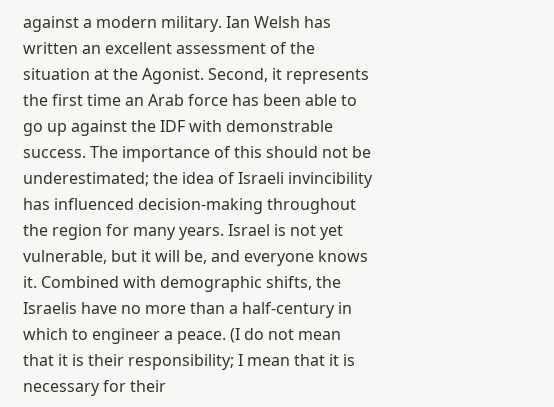against a modern military. Ian Welsh has written an excellent assessment of the situation at the Agonist. Second, it represents the first time an Arab force has been able to go up against the IDF with demonstrable success. The importance of this should not be underestimated; the idea of Israeli invincibility has influenced decision-making throughout the region for many years. Israel is not yet vulnerable, but it will be, and everyone knows it. Combined with demographic shifts, the Israelis have no more than a half-century in which to engineer a peace. (I do not mean that it is their responsibility; I mean that it is necessary for their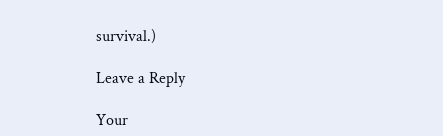survival.)

Leave a Reply

Your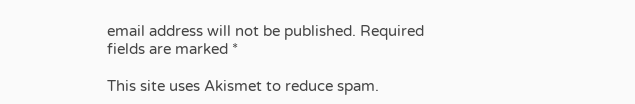email address will not be published. Required fields are marked *

This site uses Akismet to reduce spam.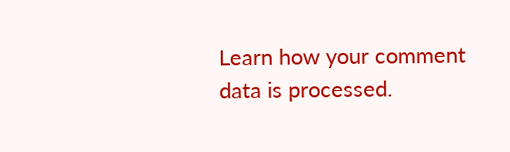Learn how your comment data is processed.